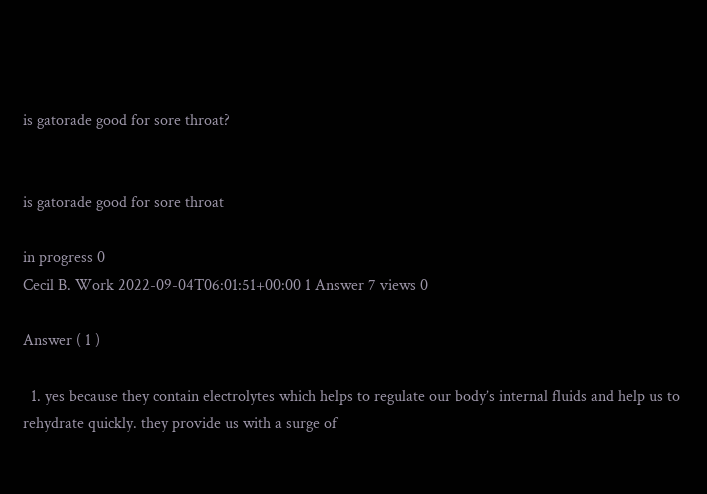is gatorade good for sore throat?


is gatorade good for sore throat

in progress 0
Cecil B. Work 2022-09-04T06:01:51+00:00 1 Answer 7 views 0

Answer ( 1 )

  1. yes because they contain electrolytes which helps to regulate our body’s internal fluids and help us to rehydrate quickly. they provide us with a surge of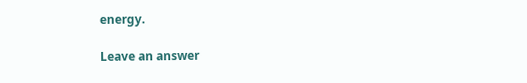energy.

Leave an answer